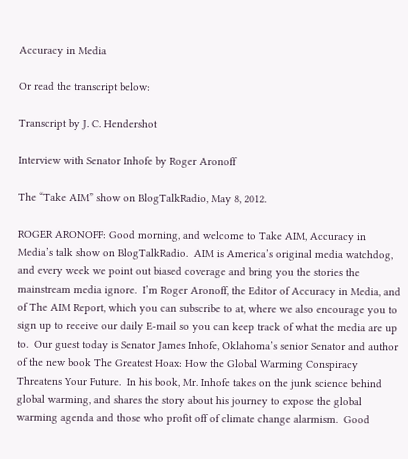Accuracy in Media

Or read the transcript below:

Transcript by J. C. Hendershot

Interview with Senator Inhofe by Roger Aronoff

The “Take AIM” show on BlogTalkRadio, May 8, 2012.

ROGER ARONOFF: Good morning, and welcome to Take AIM, Accuracy in Media’s talk show on BlogTalkRadio.  AIM is America’s original media watchdog, and every week we point out biased coverage and bring you the stories the mainstream media ignore.  I’m Roger Aronoff, the Editor of Accuracy in Media, and of The AIM Report, which you can subscribe to at, where we also encourage you to sign up to receive our daily E-mail so you can keep track of what the media are up to.  Our guest today is Senator James Inhofe, Oklahoma’s senior Senator and author of the new book The Greatest Hoax: How the Global Warming Conspiracy Threatens Your Future.  In his book, Mr. Inhofe takes on the junk science behind global warming, and shares the story about his journey to expose the global warming agenda and those who profit off of climate change alarmism.  Good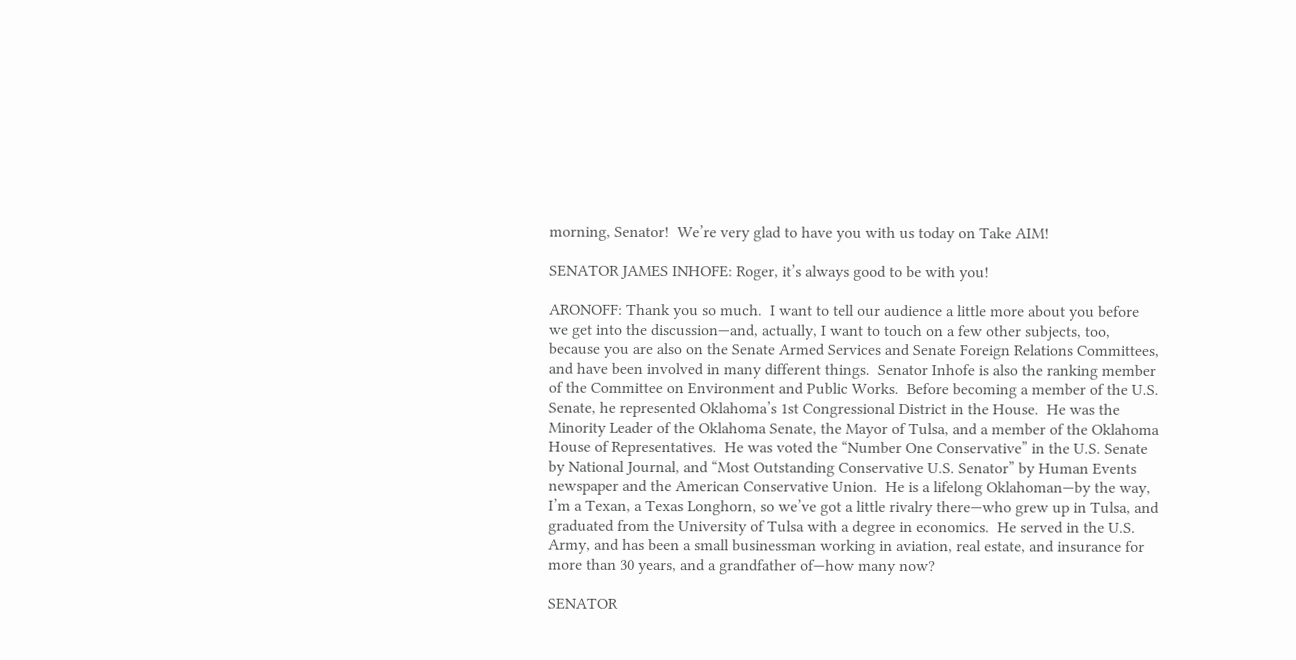morning, Senator!  We’re very glad to have you with us today on Take AIM!

SENATOR JAMES INHOFE: Roger, it’s always good to be with you!

ARONOFF: Thank you so much.  I want to tell our audience a little more about you before we get into the discussion—and, actually, I want to touch on a few other subjects, too, because you are also on the Senate Armed Services and Senate Foreign Relations Committees, and have been involved in many different things.  Senator Inhofe is also the ranking member of the Committee on Environment and Public Works.  Before becoming a member of the U.S. Senate, he represented Oklahoma’s 1st Congressional District in the House.  He was the Minority Leader of the Oklahoma Senate, the Mayor of Tulsa, and a member of the Oklahoma House of Representatives.  He was voted the “Number One Conservative” in the U.S. Senate by National Journal, and “Most Outstanding Conservative U.S. Senator” by Human Events newspaper and the American Conservative Union.  He is a lifelong Oklahoman—by the way, I’m a Texan, a Texas Longhorn, so we’ve got a little rivalry there—who grew up in Tulsa, and graduated from the University of Tulsa with a degree in economics.  He served in the U.S. Army, and has been a small businessman working in aviation, real estate, and insurance for more than 30 years, and a grandfather of—how many now?

SENATOR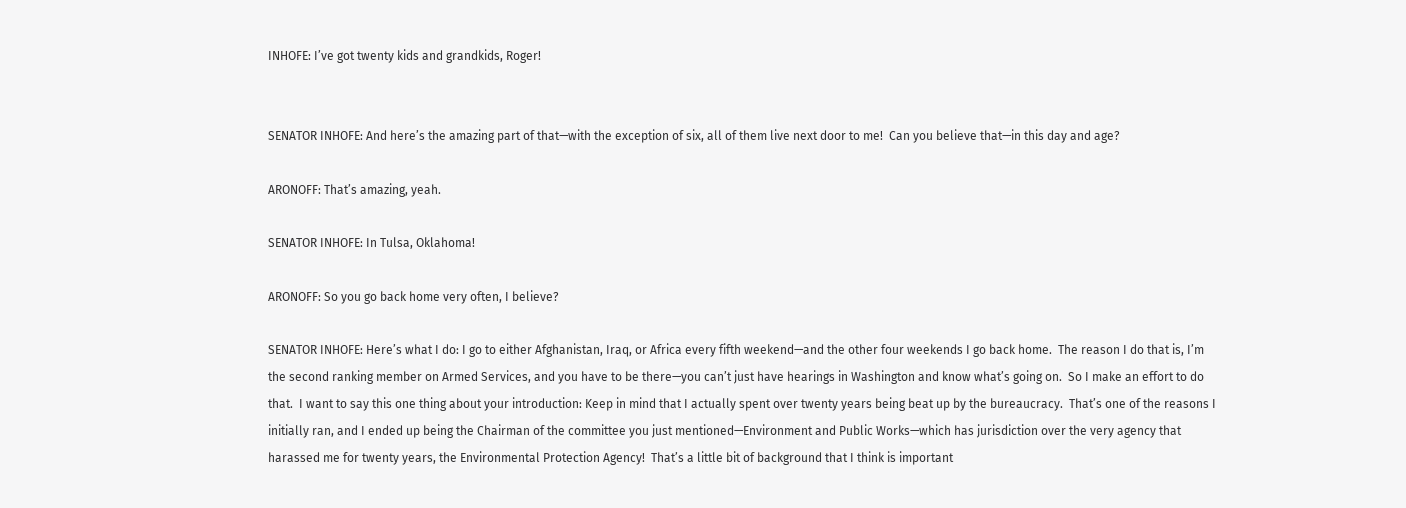INHOFE: I’ve got twenty kids and grandkids, Roger!


SENATOR INHOFE: And here’s the amazing part of that—with the exception of six, all of them live next door to me!  Can you believe that—in this day and age?

ARONOFF: That’s amazing, yeah.

SENATOR INHOFE: In Tulsa, Oklahoma!

ARONOFF: So you go back home very often, I believe?

SENATOR INHOFE: Here’s what I do: I go to either Afghanistan, Iraq, or Africa every fifth weekend—and the other four weekends I go back home.  The reason I do that is, I’m the second ranking member on Armed Services, and you have to be there—you can’t just have hearings in Washington and know what’s going on.  So I make an effort to do that.  I want to say this one thing about your introduction: Keep in mind that I actually spent over twenty years being beat up by the bureaucracy.  That’s one of the reasons I initially ran, and I ended up being the Chairman of the committee you just mentioned—Environment and Public Works—which has jurisdiction over the very agency that harassed me for twenty years, the Environmental Protection Agency!  That’s a little bit of background that I think is important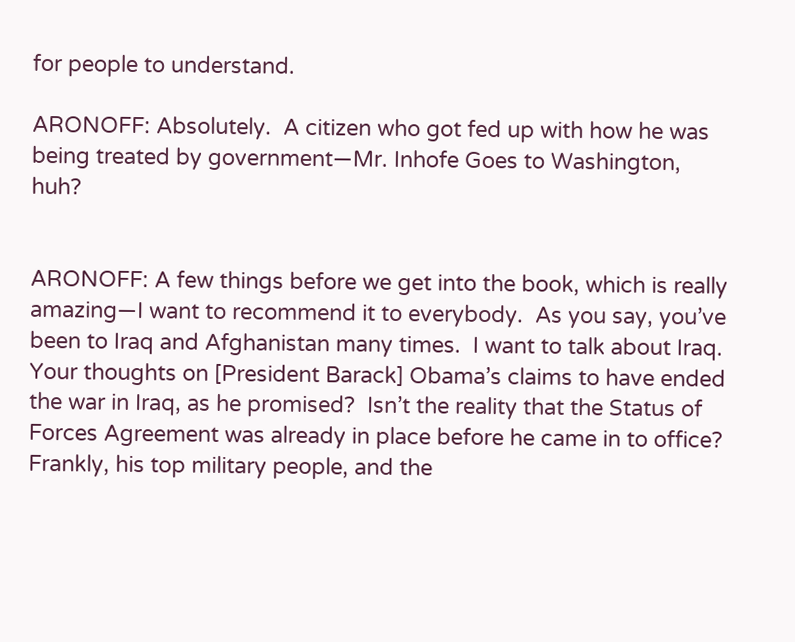for people to understand.

ARONOFF: Absolutely.  A citizen who got fed up with how he was being treated by government—Mr. Inhofe Goes to Washington, huh?


ARONOFF: A few things before we get into the book, which is really amazing—I want to recommend it to everybody.  As you say, you’ve been to Iraq and Afghanistan many times.  I want to talk about Iraq.  Your thoughts on [President Barack] Obama’s claims to have ended the war in Iraq, as he promised?  Isn’t the reality that the Status of Forces Agreement was already in place before he came in to office?  Frankly, his top military people, and the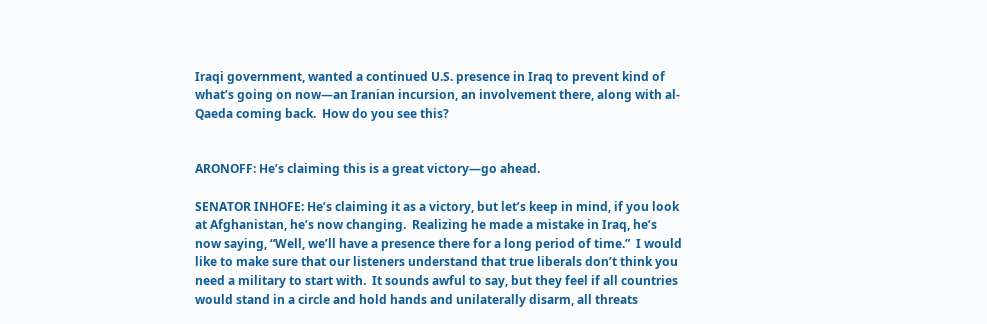Iraqi government, wanted a continued U.S. presence in Iraq to prevent kind of what’s going on now—an Iranian incursion, an involvement there, along with al-Qaeda coming back.  How do you see this?


ARONOFF: He’s claiming this is a great victory—go ahead.

SENATOR INHOFE: He’s claiming it as a victory, but let’s keep in mind, if you look at Afghanistan, he’s now changing.  Realizing he made a mistake in Iraq, he’s now saying, “Well, we’ll have a presence there for a long period of time.”  I would like to make sure that our listeners understand that true liberals don’t think you need a military to start with.  It sounds awful to say, but they feel if all countries would stand in a circle and hold hands and unilaterally disarm, all threats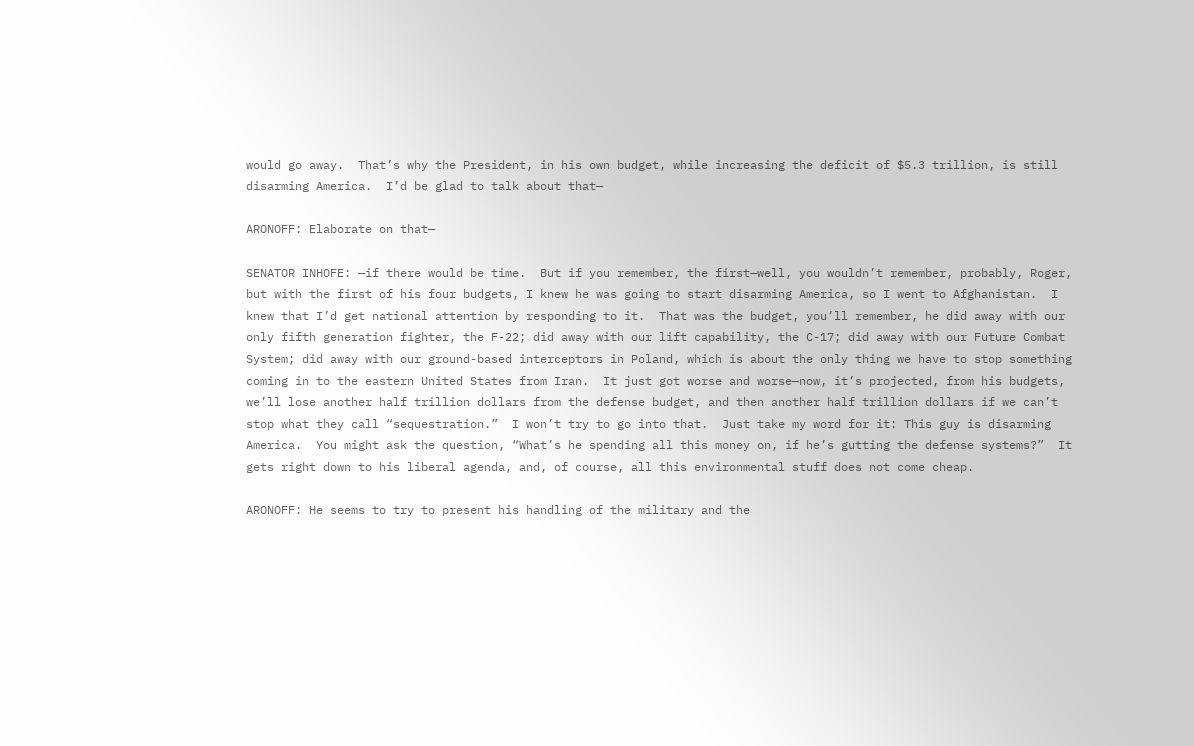would go away.  That’s why the President, in his own budget, while increasing the deficit of $5.3 trillion, is still disarming America.  I’d be glad to talk about that—

ARONOFF: Elaborate on that—

SENATOR INHOFE: —if there would be time.  But if you remember, the first—well, you wouldn’t remember, probably, Roger, but with the first of his four budgets, I knew he was going to start disarming America, so I went to Afghanistan.  I knew that I’d get national attention by responding to it.  That was the budget, you’ll remember, he did away with our only fifth generation fighter, the F-22; did away with our lift capability, the C-17; did away with our Future Combat System; did away with our ground-based interceptors in Poland, which is about the only thing we have to stop something coming in to the eastern United States from Iran.  It just got worse and worse—now, it’s projected, from his budgets, we’ll lose another half trillion dollars from the defense budget, and then another half trillion dollars if we can’t stop what they call “sequestration.”  I won’t try to go into that.  Just take my word for it: This guy is disarming America.  You might ask the question, “What’s he spending all this money on, if he’s gutting the defense systems?”  It gets right down to his liberal agenda, and, of course, all this environmental stuff does not come cheap.

ARONOFF: He seems to try to present his handling of the military and the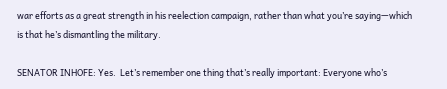war efforts as a great strength in his reelection campaign, rather than what you’re saying—which is that he’s dismantling the military.

SENATOR INHOFE: Yes.  Let’s remember one thing that’s really important: Everyone who’s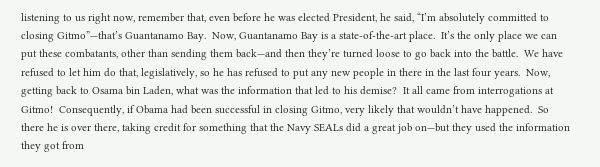listening to us right now, remember that, even before he was elected President, he said, “I’m absolutely committed to closing Gitmo”—that’s Guantanamo Bay.  Now, Guantanamo Bay is a state-of-the-art place.  It’s the only place we can put these combatants, other than sending them back—and then they’re turned loose to go back into the battle.  We have refused to let him do that, legislatively, so he has refused to put any new people in there in the last four years.  Now, getting back to Osama bin Laden, what was the information that led to his demise?  It all came from interrogations at Gitmo!  Consequently, if Obama had been successful in closing Gitmo, very likely that wouldn’t have happened.  So there he is over there, taking credit for something that the Navy SEALs did a great job on—but they used the information they got from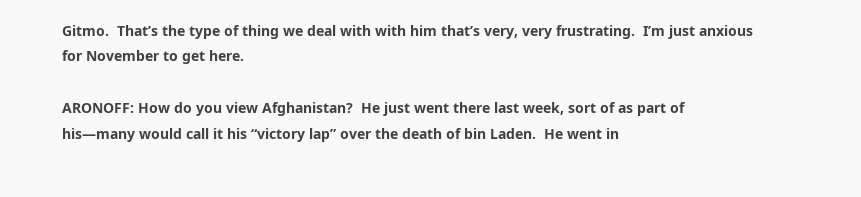Gitmo.  That’s the type of thing we deal with with him that’s very, very frustrating.  I’m just anxious for November to get here.

ARONOFF: How do you view Afghanistan?  He just went there last week, sort of as part of his—many would call it his “victory lap” over the death of bin Laden.  He went in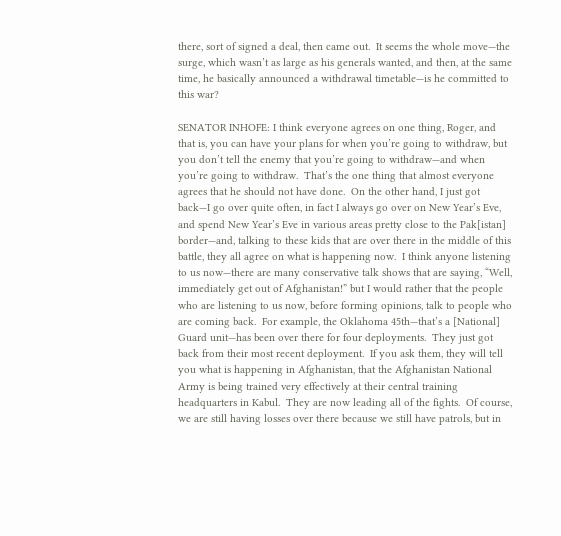there, sort of signed a deal, then came out.  It seems the whole move—the surge, which wasn’t as large as his generals wanted, and then, at the same time, he basically announced a withdrawal timetable—is he committed to this war?

SENATOR INHOFE: I think everyone agrees on one thing, Roger, and that is, you can have your plans for when you’re going to withdraw, but you don’t tell the enemy that you’re going to withdraw—and when you’re going to withdraw.  That’s the one thing that almost everyone agrees that he should not have done.  On the other hand, I just got back—I go over quite often, in fact I always go over on New Year’s Eve, and spend New Year’s Eve in various areas pretty close to the Pak[istan] border—and, talking to these kids that are over there in the middle of this battle, they all agree on what is happening now.  I think anyone listening to us now—there are many conservative talk shows that are saying, “Well, immediately get out of Afghanistan!” but I would rather that the people who are listening to us now, before forming opinions, talk to people who are coming back.  For example, the Oklahoma 45th—that’s a [National] Guard unit—has been over there for four deployments.  They just got back from their most recent deployment.  If you ask them, they will tell you what is happening in Afghanistan, that the Afghanistan National Army is being trained very effectively at their central training headquarters in Kabul.  They are now leading all of the fights.  Of course, we are still having losses over there because we still have patrols, but in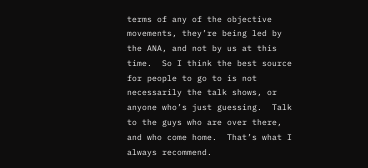terms of any of the objective movements, they’re being led by the ANA, and not by us at this time.  So I think the best source for people to go to is not necessarily the talk shows, or anyone who’s just guessing.  Talk to the guys who are over there, and who come home.  That’s what I always recommend.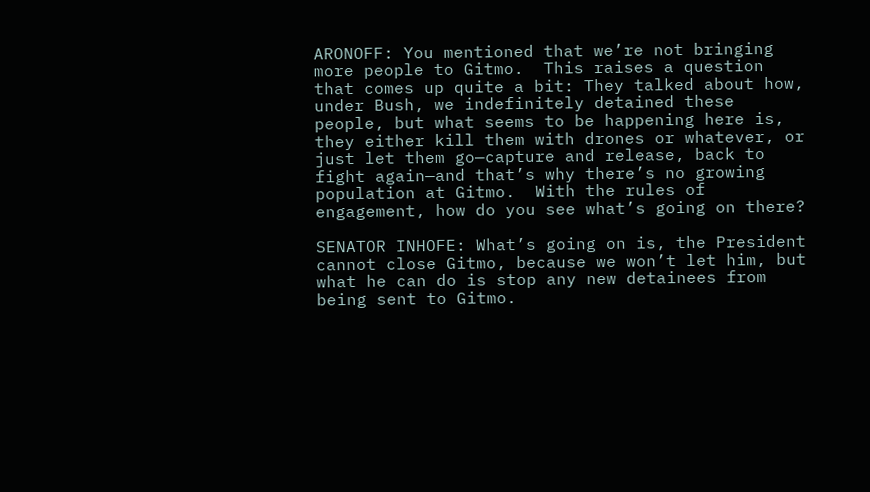ARONOFF: You mentioned that we’re not bringing more people to Gitmo.  This raises a question that comes up quite a bit: They talked about how, under Bush, we indefinitely detained these people, but what seems to be happening here is, they either kill them with drones or whatever, or just let them go—capture and release, back to fight again—and that’s why there’s no growing population at Gitmo.  With the rules of engagement, how do you see what’s going on there?

SENATOR INHOFE: What’s going on is, the President cannot close Gitmo, because we won’t let him, but what he can do is stop any new detainees from being sent to Gitmo.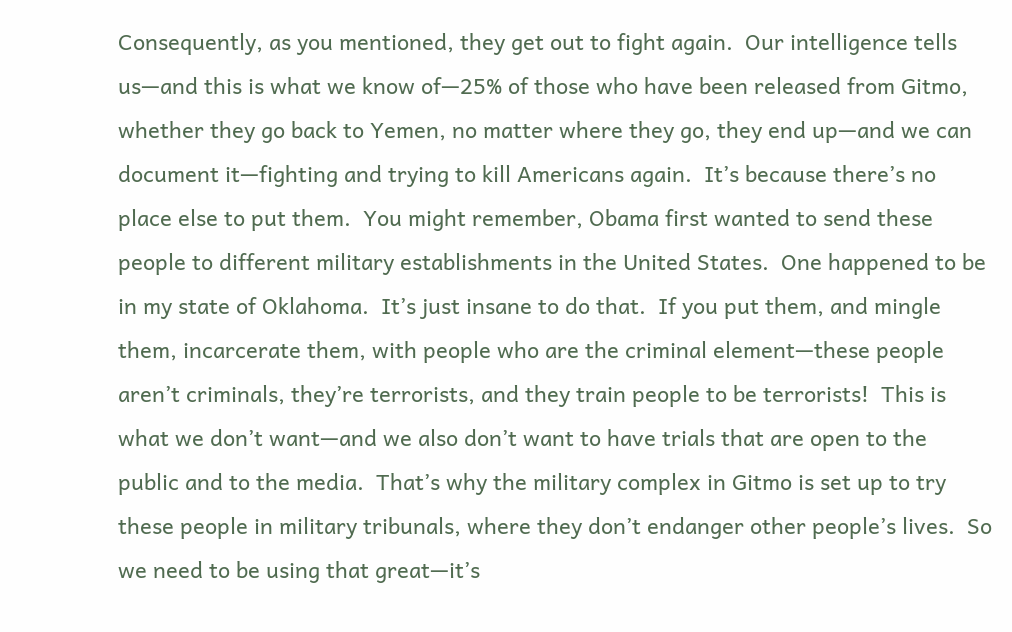Consequently, as you mentioned, they get out to fight again.  Our intelligence tells us—and this is what we know of—25% of those who have been released from Gitmo, whether they go back to Yemen, no matter where they go, they end up—and we can document it—fighting and trying to kill Americans again.  It’s because there’s no place else to put them.  You might remember, Obama first wanted to send these people to different military establishments in the United States.  One happened to be in my state of Oklahoma.  It’s just insane to do that.  If you put them, and mingle them, incarcerate them, with people who are the criminal element—these people aren’t criminals, they’re terrorists, and they train people to be terrorists!  This is what we don’t want—and we also don’t want to have trials that are open to the public and to the media.  That’s why the military complex in Gitmo is set up to try these people in military tribunals, where they don’t endanger other people’s lives.  So we need to be using that great—it’s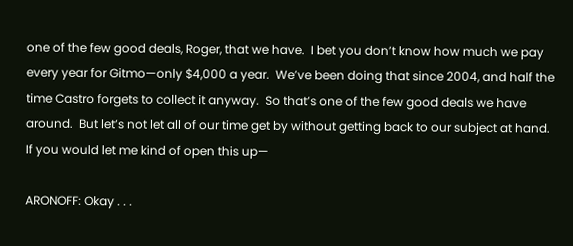one of the few good deals, Roger, that we have.  I bet you don’t know how much we pay every year for Gitmo—only $4,000 a year.  We’ve been doing that since 2004, and half the time Castro forgets to collect it anyway.  So that’s one of the few good deals we have around.  But let’s not let all of our time get by without getting back to our subject at hand.  If you would let me kind of open this up—

ARONOFF: Okay . . .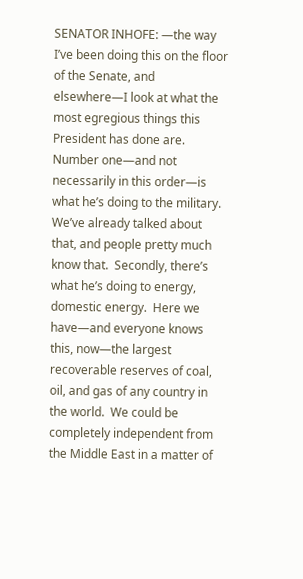SENATOR INHOFE: —the way I’ve been doing this on the floor of the Senate, and elsewhere—I look at what the most egregious things this President has done are.  Number one—and not necessarily in this order—is what he’s doing to the military.  We’ve already talked about that, and people pretty much know that.  Secondly, there’s what he’s doing to energy, domestic energy.  Here we have—and everyone knows this, now—the largest recoverable reserves of coal, oil, and gas of any country in the world.  We could be completely independent from the Middle East in a matter of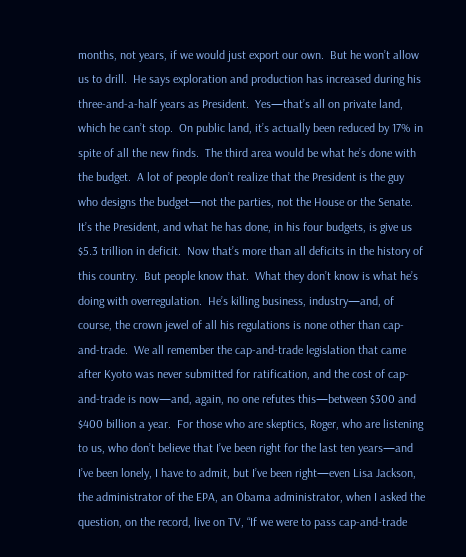months, not years, if we would just export our own.  But he won’t allow us to drill.  He says exploration and production has increased during his three-and-a-half years as President.  Yes—that’s all on private land, which he can’t stop.  On public land, it’s actually been reduced by 17% in spite of all the new finds.  The third area would be what he’s done with the budget.  A lot of people don’t realize that the President is the guy who designs the budget—not the parties, not the House or the Senate.  It’s the President, and what he has done, in his four budgets, is give us $5.3 trillion in deficit.  Now that’s more than all deficits in the history of this country.  But people know that.  What they don’t know is what he’s doing with overregulation.  He’s killing business, industry—and, of course, the crown jewel of all his regulations is none other than cap-and-trade.  We all remember the cap-and-trade legislation that came after Kyoto was never submitted for ratification, and the cost of cap-and-trade is now—and, again, no one refutes this—between $300 and $400 billion a year.  For those who are skeptics, Roger, who are listening to us, who don’t believe that I’ve been right for the last ten years—and I’ve been lonely, I have to admit, but I’ve been right—even Lisa Jackson, the administrator of the EPA, an Obama administrator, when I asked the question, on the record, live on TV, “If we were to pass cap-and-trade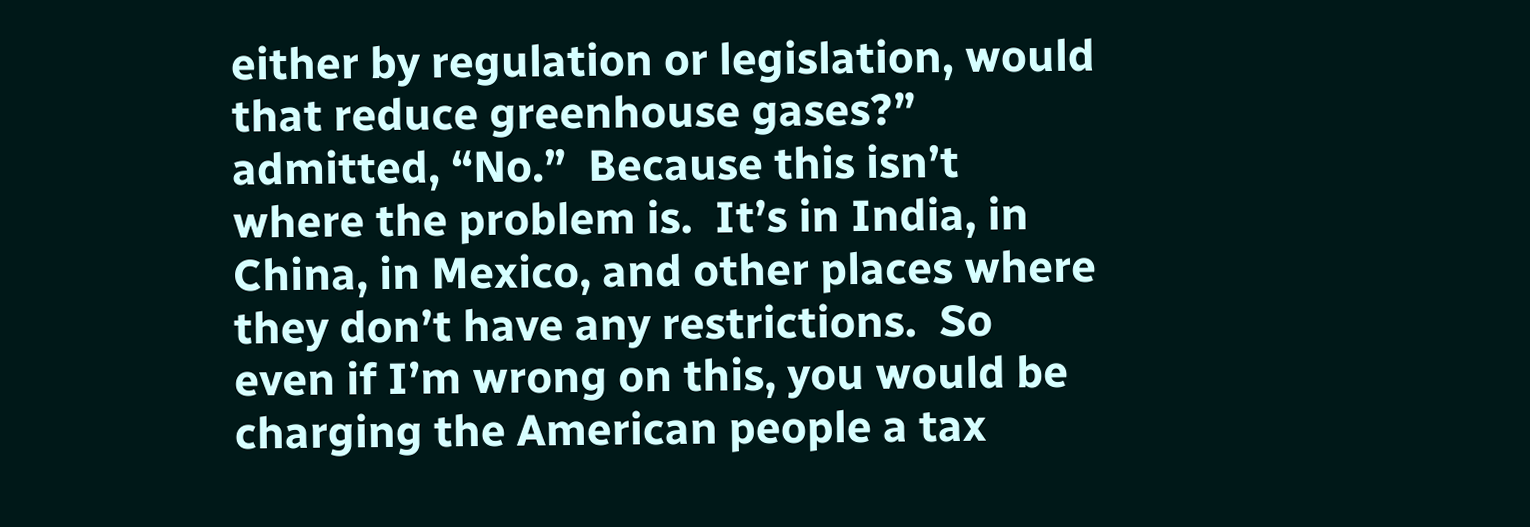either by regulation or legislation, would that reduce greenhouse gases?” admitted, “No.”  Because this isn’t where the problem is.  It’s in India, in China, in Mexico, and other places where they don’t have any restrictions.  So even if I’m wrong on this, you would be charging the American people a tax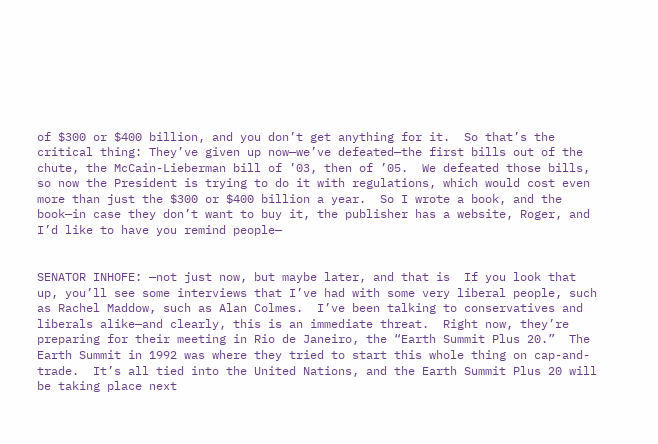of $300 or $400 billion, and you don’t get anything for it.  So that’s the critical thing: They’ve given up now—we’ve defeated—the first bills out of the chute, the McCain-Lieberman bill of ’03, then of ’05.  We defeated those bills, so now the President is trying to do it with regulations, which would cost even more than just the $300 or $400 billion a year.  So I wrote a book, and the book—in case they don’t want to buy it, the publisher has a website, Roger, and I’d like to have you remind people—


SENATOR INHOFE: —not just now, but maybe later, and that is  If you look that up, you’ll see some interviews that I’ve had with some very liberal people, such as Rachel Maddow, such as Alan Colmes.  I’ve been talking to conservatives and liberals alike—and clearly, this is an immediate threat.  Right now, they’re preparing for their meeting in Rio de Janeiro, the “Earth Summit Plus 20.”  The Earth Summit in 1992 was where they tried to start this whole thing on cap-and-trade.  It’s all tied into the United Nations, and the Earth Summit Plus 20 will be taking place next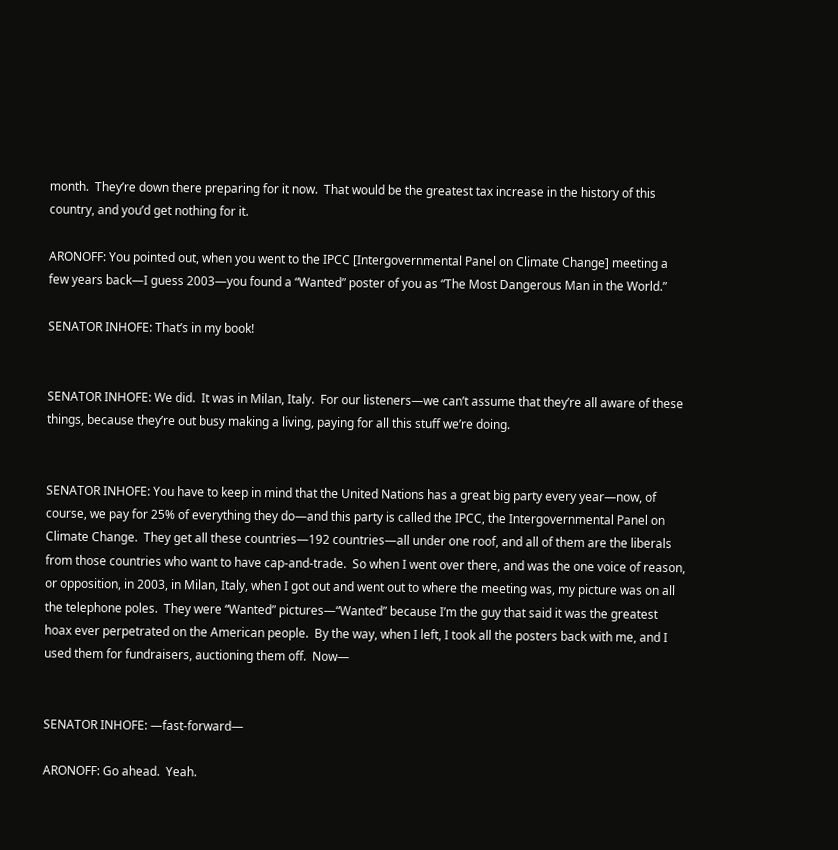month.  They’re down there preparing for it now.  That would be the greatest tax increase in the history of this country, and you’d get nothing for it.

ARONOFF: You pointed out, when you went to the IPCC [Intergovernmental Panel on Climate Change] meeting a few years back—I guess 2003—you found a “Wanted” poster of you as “The Most Dangerous Man in the World.”

SENATOR INHOFE: That’s in my book!


SENATOR INHOFE: We did.  It was in Milan, Italy.  For our listeners—we can’t assume that they’re all aware of these things, because they’re out busy making a living, paying for all this stuff we’re doing.


SENATOR INHOFE: You have to keep in mind that the United Nations has a great big party every year—now, of course, we pay for 25% of everything they do—and this party is called the IPCC, the Intergovernmental Panel on Climate Change.  They get all these countries—192 countries—all under one roof, and all of them are the liberals from those countries who want to have cap-and-trade.  So when I went over there, and was the one voice of reason, or opposition, in 2003, in Milan, Italy, when I got out and went out to where the meeting was, my picture was on all the telephone poles.  They were “Wanted” pictures—“Wanted” because I’m the guy that said it was the greatest hoax ever perpetrated on the American people.  By the way, when I left, I took all the posters back with me, and I used them for fundraisers, auctioning them off.  Now—


SENATOR INHOFE: —fast-forward—

ARONOFF: Go ahead.  Yeah.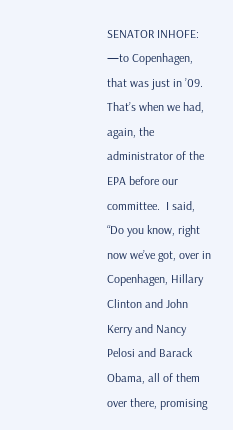SENATOR INHOFE: —to Copenhagen, that was just in ’09.  That’s when we had, again, the administrator of the EPA before our committee.  I said, “Do you know, right now we’ve got, over in Copenhagen, Hillary Clinton and John Kerry and Nancy Pelosi and Barack Obama, all of them over there, promising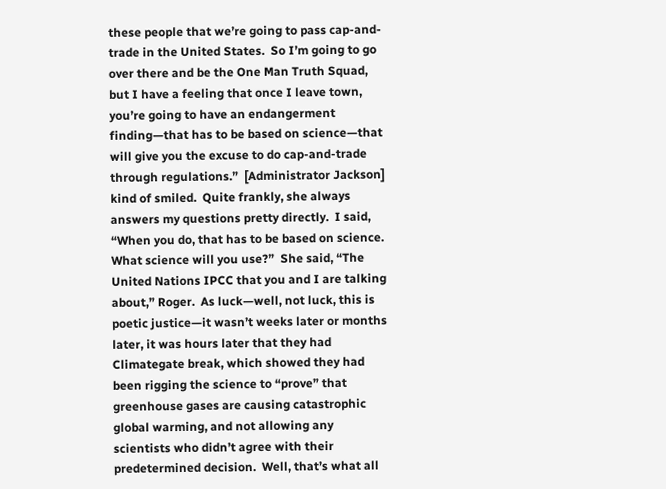these people that we’re going to pass cap-and-trade in the United States.  So I’m going to go over there and be the One Man Truth Squad, but I have a feeling that once I leave town, you’re going to have an endangerment finding—that has to be based on science—that will give you the excuse to do cap-and-trade through regulations.”  [Administrator Jackson] kind of smiled.  Quite frankly, she always answers my questions pretty directly.  I said, “When you do, that has to be based on science.  What science will you use?”  She said, “The United Nations IPCC that you and I are talking about,” Roger.  As luck—well, not luck, this is poetic justice—it wasn’t weeks later or months later, it was hours later that they had Climategate break, which showed they had been rigging the science to “prove” that greenhouse gases are causing catastrophic global warming, and not allowing any scientists who didn’t agree with their predetermined decision.  Well, that’s what all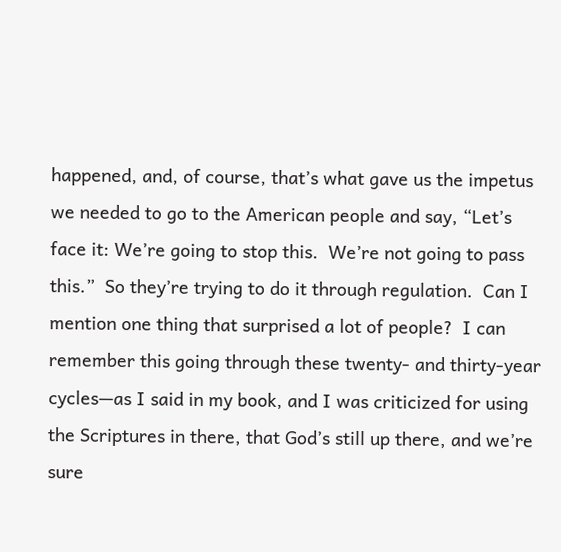happened, and, of course, that’s what gave us the impetus we needed to go to the American people and say, “Let’s face it: We’re going to stop this.  We’re not going to pass this.”  So they’re trying to do it through regulation.  Can I mention one thing that surprised a lot of people?  I can remember this going through these twenty- and thirty-year cycles—as I said in my book, and I was criticized for using the Scriptures in there, that God’s still up there, and we’re sure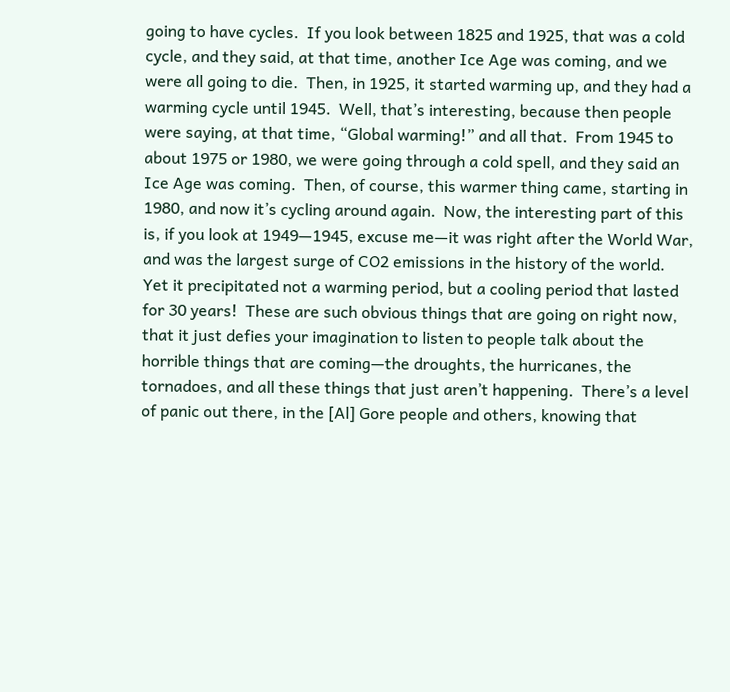going to have cycles.  If you look between 1825 and 1925, that was a cold cycle, and they said, at that time, another Ice Age was coming, and we were all going to die.  Then, in 1925, it started warming up, and they had a warming cycle until 1945.  Well, that’s interesting, because then people were saying, at that time, “Global warming!” and all that.  From 1945 to about 1975 or 1980, we were going through a cold spell, and they said an Ice Age was coming.  Then, of course, this warmer thing came, starting in 1980, and now it’s cycling around again.  Now, the interesting part of this is, if you look at 1949—1945, excuse me—it was right after the World War, and was the largest surge of CO2 emissions in the history of the world.  Yet it precipitated not a warming period, but a cooling period that lasted for 30 years!  These are such obvious things that are going on right now, that it just defies your imagination to listen to people talk about the horrible things that are coming—the droughts, the hurricanes, the tornadoes, and all these things that just aren’t happening.  There’s a level of panic out there, in the [Al] Gore people and others, knowing that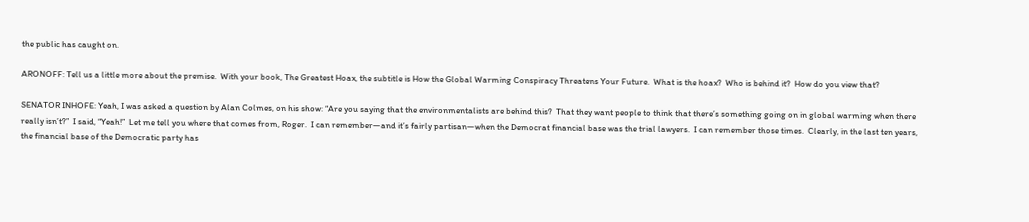the public has caught on.

ARONOFF: Tell us a little more about the premise.  With your book, The Greatest Hoax, the subtitle is How the Global Warming Conspiracy Threatens Your Future.  What is the hoax?  Who is behind it?  How do you view that?

SENATOR INHOFE: Yeah, I was asked a question by Alan Colmes, on his show: “Are you saying that the environmentalists are behind this?  That they want people to think that there’s something going on in global warming when there really isn’t?”  I said, “Yeah!”  Let me tell you where that comes from, Roger.  I can remember—and it’s fairly partisan—when the Democrat financial base was the trial lawyers.  I can remember those times.  Clearly, in the last ten years, the financial base of the Democratic party has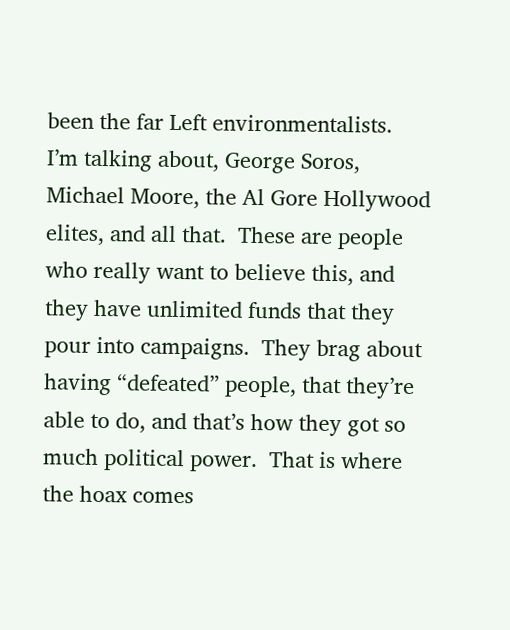been the far Left environmentalists.  I’m talking about, George Soros, Michael Moore, the Al Gore Hollywood elites, and all that.  These are people who really want to believe this, and they have unlimited funds that they pour into campaigns.  They brag about having “defeated” people, that they’re able to do, and that’s how they got so much political power.  That is where the hoax comes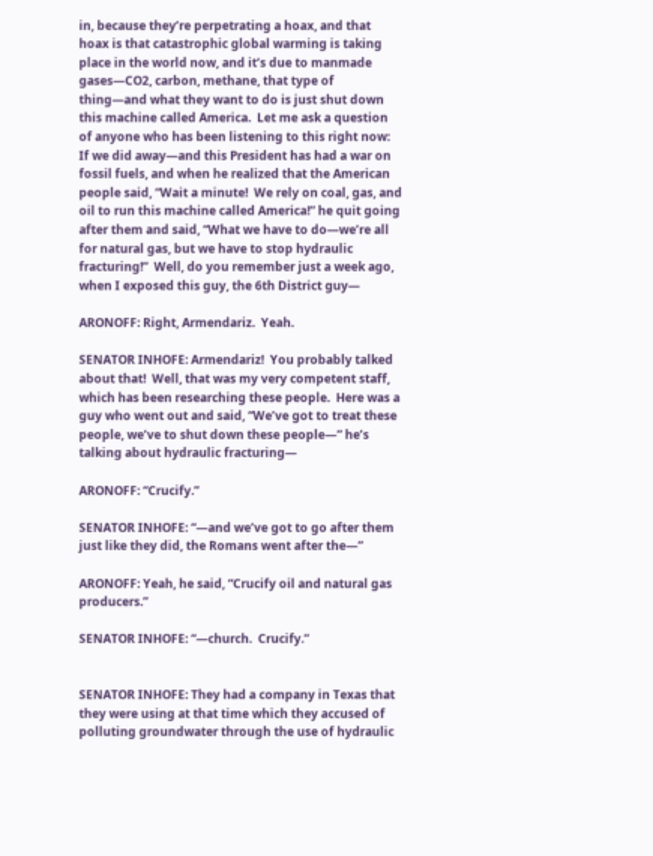in, because they’re perpetrating a hoax, and that hoax is that catastrophic global warming is taking place in the world now, and it’s due to manmade gases—CO2, carbon, methane, that type of thing—and what they want to do is just shut down this machine called America.  Let me ask a question of anyone who has been listening to this right now: If we did away—and this President has had a war on fossil fuels, and when he realized that the American people said, “Wait a minute!  We rely on coal, gas, and oil to run this machine called America!” he quit going after them and said, “What we have to do—we’re all for natural gas, but we have to stop hydraulic fracturing!”  Well, do you remember just a week ago, when I exposed this guy, the 6th District guy—

ARONOFF: Right, Armendariz.  Yeah.

SENATOR INHOFE: Armendariz!  You probably talked about that!  Well, that was my very competent staff, which has been researching these people.  Here was a guy who went out and said, “We’ve got to treat these people, we’ve to shut down these people—” he’s talking about hydraulic fracturing—

ARONOFF: “Crucify.”

SENATOR INHOFE: “—and we’ve got to go after them just like they did, the Romans went after the—”

ARONOFF: Yeah, he said, “Crucify oil and natural gas producers.”

SENATOR INHOFE: “—church.  Crucify.”


SENATOR INHOFE: They had a company in Texas that they were using at that time which they accused of polluting groundwater through the use of hydraulic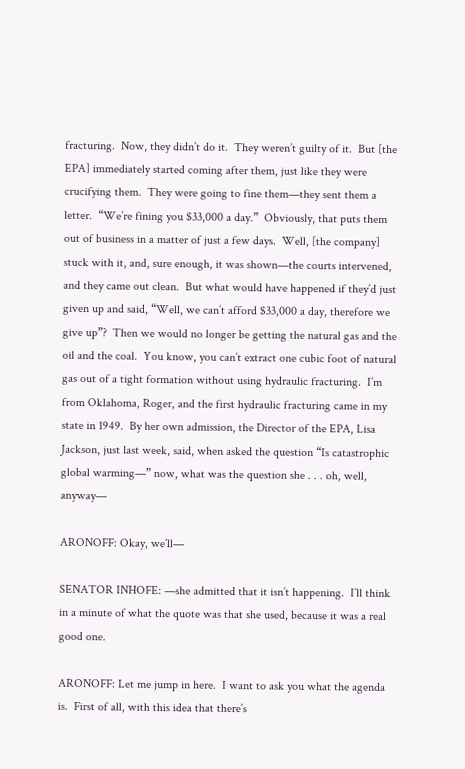fracturing.  Now, they didn’t do it.  They weren’t guilty of it.  But [the EPA] immediately started coming after them, just like they were crucifying them.  They were going to fine them—they sent them a letter.  “We’re fining you $33,000 a day.”  Obviously, that puts them out of business in a matter of just a few days.  Well, [the company] stuck with it, and, sure enough, it was shown—the courts intervened, and they came out clean.  But what would have happened if they’d just given up and said, “Well, we can’t afford $33,000 a day, therefore we give up”?  Then we would no longer be getting the natural gas and the oil and the coal.  You know, you can’t extract one cubic foot of natural gas out of a tight formation without using hydraulic fracturing.  I’m from Oklahoma, Roger, and the first hydraulic fracturing came in my state in 1949.  By her own admission, the Director of the EPA, Lisa Jackson, just last week, said, when asked the question “Is catastrophic global warming—” now, what was the question she . . . oh, well, anyway—

ARONOFF: Okay, we’ll—

SENATOR INHOFE: —she admitted that it isn’t happening.  I’ll think in a minute of what the quote was that she used, because it was a real good one.

ARONOFF: Let me jump in here.  I want to ask you what the agenda is.  First of all, with this idea that there’s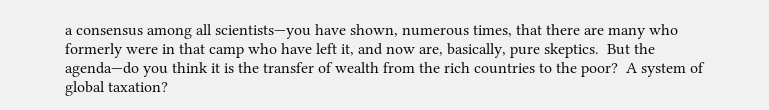a consensus among all scientists—you have shown, numerous times, that there are many who formerly were in that camp who have left it, and now are, basically, pure skeptics.  But the agenda—do you think it is the transfer of wealth from the rich countries to the poor?  A system of global taxation?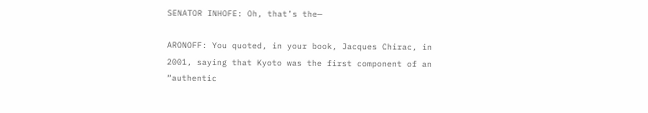SENATOR INHOFE: Oh, that’s the—

ARONOFF: You quoted, in your book, Jacques Chirac, in 2001, saying that Kyoto was the first component of an “authentic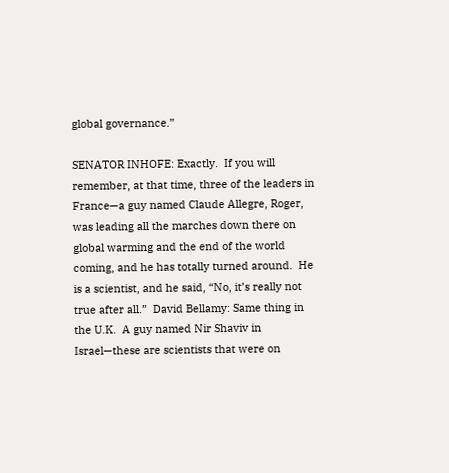global governance.”

SENATOR INHOFE: Exactly.  If you will remember, at that time, three of the leaders in France—a guy named Claude Allegre, Roger, was leading all the marches down there on global warming and the end of the world coming, and he has totally turned around.  He is a scientist, and he said, “No, it’s really not true after all.”  David Bellamy: Same thing in the U.K.  A guy named Nir Shaviv in Israel—these are scientists that were on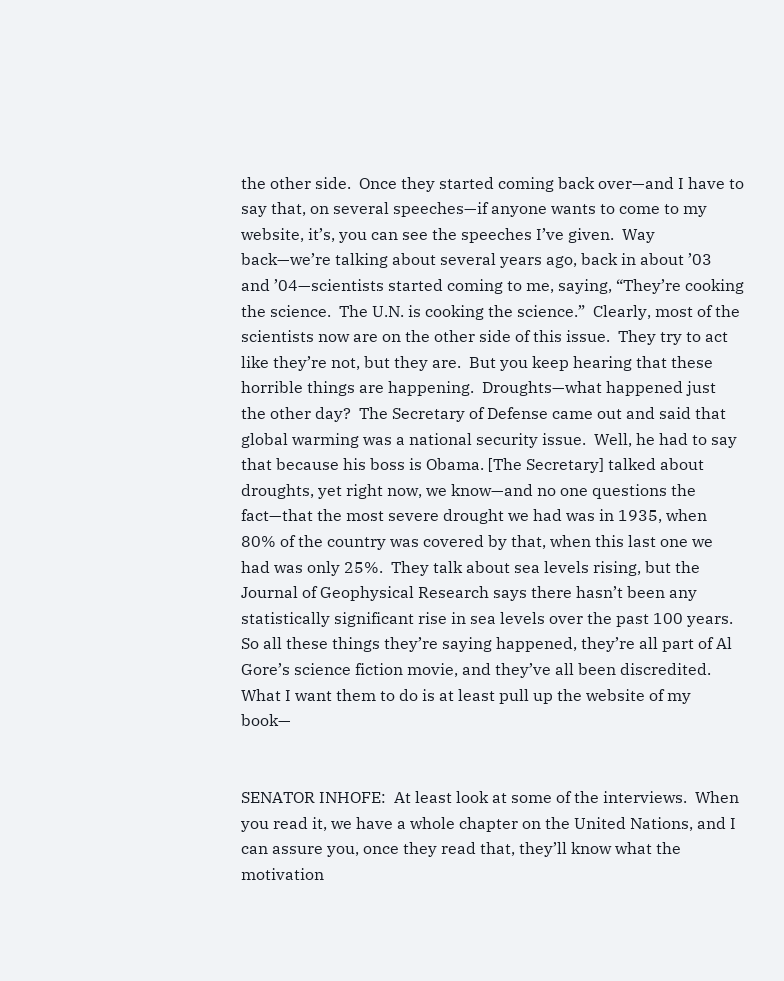the other side.  Once they started coming back over—and I have to say that, on several speeches—if anyone wants to come to my website, it’s, you can see the speeches I’ve given.  Way back—we’re talking about several years ago, back in about ’03 and ’04—scientists started coming to me, saying, “They’re cooking the science.  The U.N. is cooking the science.”  Clearly, most of the scientists now are on the other side of this issue.  They try to act like they’re not, but they are.  But you keep hearing that these horrible things are happening.  Droughts—what happened just the other day?  The Secretary of Defense came out and said that global warming was a national security issue.  Well, he had to say that because his boss is Obama. [The Secretary] talked about droughts, yet right now, we know—and no one questions the fact—that the most severe drought we had was in 1935, when 80% of the country was covered by that, when this last one we had was only 25%.  They talk about sea levels rising, but the Journal of Geophysical Research says there hasn’t been any statistically significant rise in sea levels over the past 100 years.  So all these things they’re saying happened, they’re all part of Al Gore’s science fiction movie, and they’ve all been discredited.  What I want them to do is at least pull up the website of my book—


SENATOR INHOFE:  At least look at some of the interviews.  When you read it, we have a whole chapter on the United Nations, and I can assure you, once they read that, they’ll know what the motivation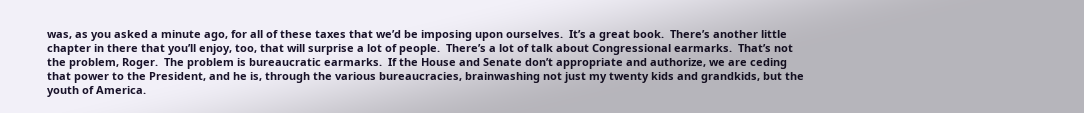was, as you asked a minute ago, for all of these taxes that we’d be imposing upon ourselves.  It’s a great book.  There’s another little chapter in there that you’ll enjoy, too, that will surprise a lot of people.  There’s a lot of talk about Congressional earmarks.  That’s not the problem, Roger.  The problem is bureaucratic earmarks.  If the House and Senate don’t appropriate and authorize, we are ceding that power to the President, and he is, through the various bureaucracies, brainwashing not just my twenty kids and grandkids, but the youth of America.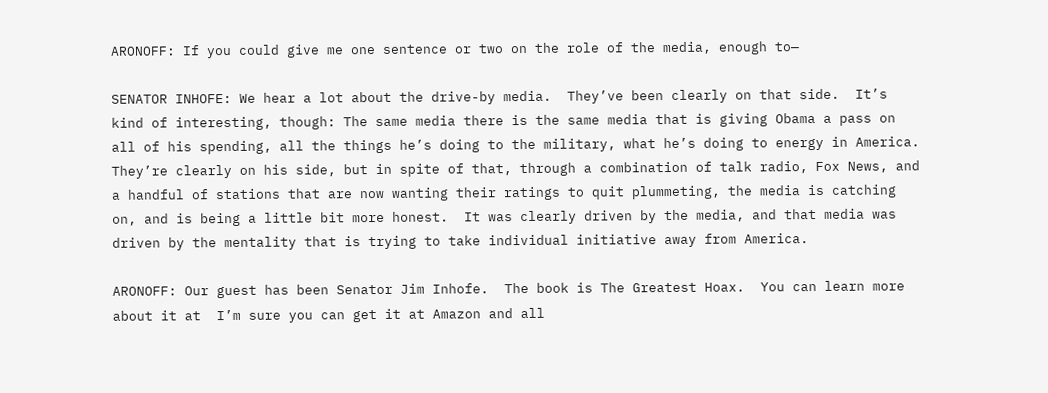ARONOFF: If you could give me one sentence or two on the role of the media, enough to—

SENATOR INHOFE: We hear a lot about the drive-by media.  They’ve been clearly on that side.  It’s kind of interesting, though: The same media there is the same media that is giving Obama a pass on all of his spending, all the things he’s doing to the military, what he’s doing to energy in America.  They’re clearly on his side, but in spite of that, through a combination of talk radio, Fox News, and a handful of stations that are now wanting their ratings to quit plummeting, the media is catching on, and is being a little bit more honest.  It was clearly driven by the media, and that media was driven by the mentality that is trying to take individual initiative away from America.

ARONOFF: Our guest has been Senator Jim Inhofe.  The book is The Greatest Hoax.  You can learn more about it at  I’m sure you can get it at Amazon and all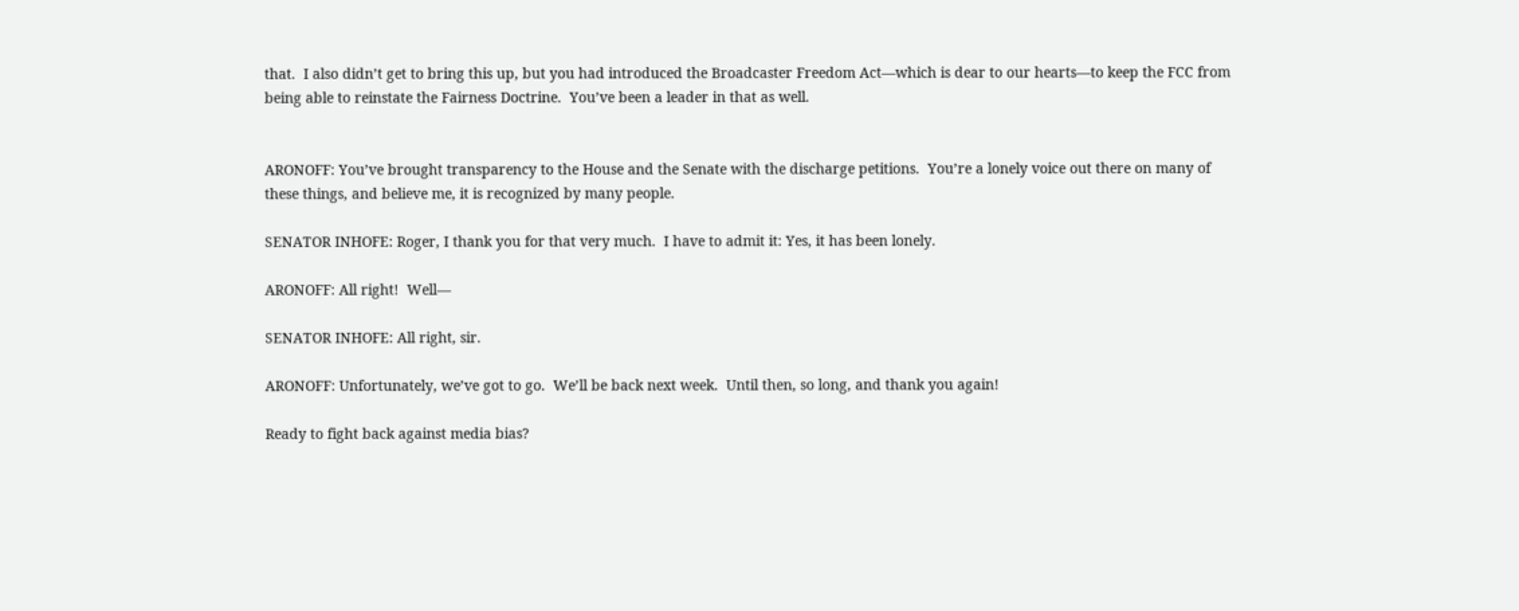that.  I also didn’t get to bring this up, but you had introduced the Broadcaster Freedom Act—which is dear to our hearts—to keep the FCC from being able to reinstate the Fairness Doctrine.  You’ve been a leader in that as well.


ARONOFF: You’ve brought transparency to the House and the Senate with the discharge petitions.  You’re a lonely voice out there on many of these things, and believe me, it is recognized by many people.

SENATOR INHOFE: Roger, I thank you for that very much.  I have to admit it: Yes, it has been lonely.

ARONOFF: All right!  Well—

SENATOR INHOFE: All right, sir.

ARONOFF: Unfortunately, we’ve got to go.  We’ll be back next week.  Until then, so long, and thank you again!

Ready to fight back against media bias?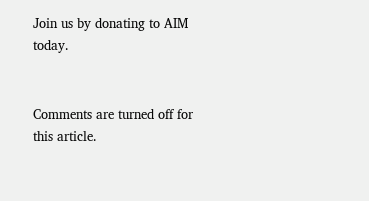Join us by donating to AIM today.


Comments are turned off for this article.